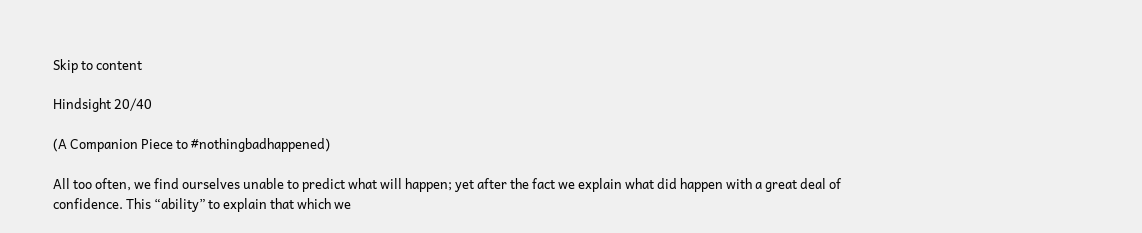Skip to content

Hindsight 20/40

(A Companion Piece to #nothingbadhappened)

All too often, we find ourselves unable to predict what will happen; yet after the fact we explain what did happen with a great deal of confidence. This “ability” to explain that which we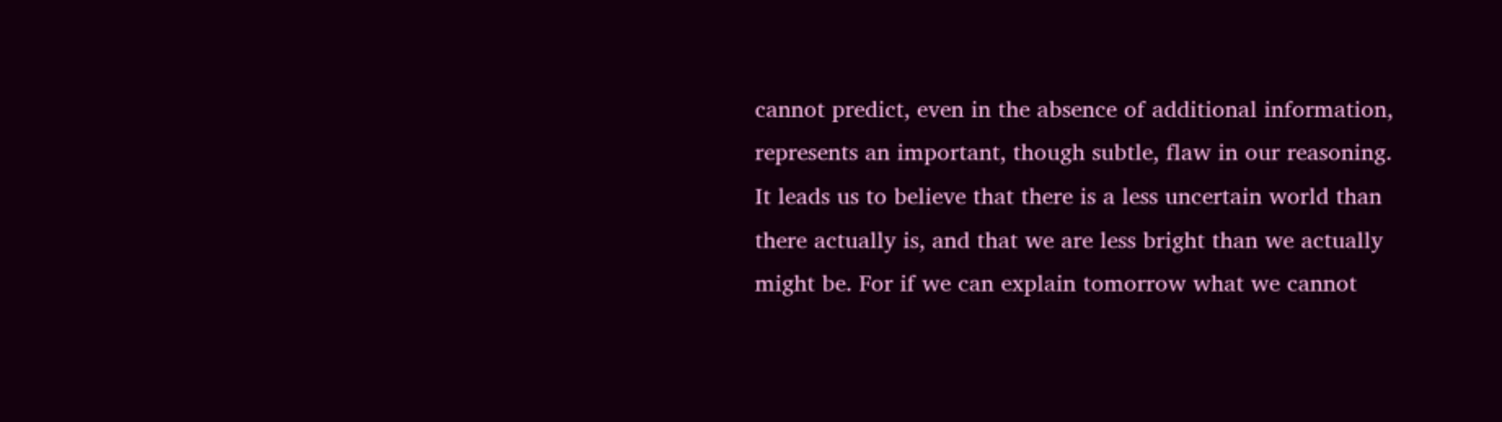cannot predict, even in the absence of additional information, represents an important, though subtle, flaw in our reasoning. It leads us to believe that there is a less uncertain world than there actually is, and that we are less bright than we actually might be. For if we can explain tomorrow what we cannot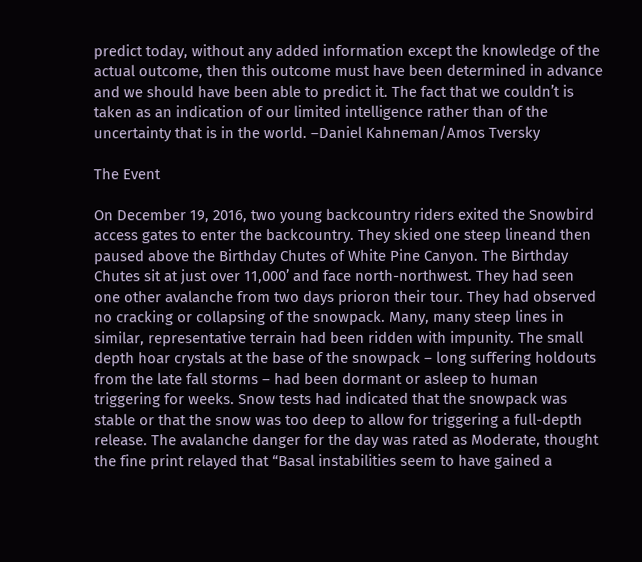predict today, without any added information except the knowledge of the actual outcome, then this outcome must have been determined in advance and we should have been able to predict it. The fact that we couldn’t is taken as an indication of our limited intelligence rather than of the uncertainty that is in the world. –Daniel Kahneman/Amos Tversky

The Event

On December 19, 2016, two young backcountry riders exited the Snowbird access gates to enter the backcountry. They skied one steep lineand then paused above the Birthday Chutes of White Pine Canyon. The Birthday Chutes sit at just over 11,000’ and face north-northwest. They had seen one other avalanche from two days prioron their tour. They had observed no cracking or collapsing of the snowpack. Many, many steep lines in similar, representative terrain had been ridden with impunity. The small depth hoar crystals at the base of the snowpack – long suffering holdouts from the late fall storms – had been dormant or asleep to human triggering for weeks. Snow tests had indicated that the snowpack was stable or that the snow was too deep to allow for triggering a full-depth release. The avalanche danger for the day was rated as Moderate, thought the fine print relayed that “Basal instabilities seem to have gained a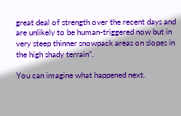great deal of strength over the recent days and are unlikely to be human-triggered now but in very steep thinner snowpack areas on slopes in the high shady terrain”.

You can imagine what happened next.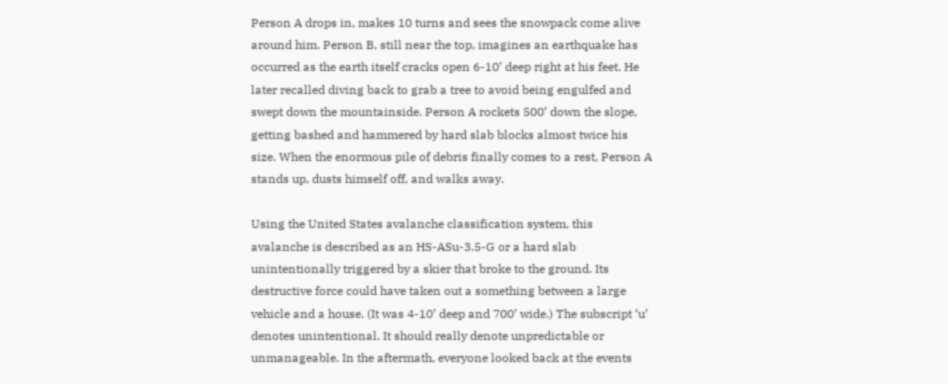Person A drops in, makes 10 turns and sees the snowpack come alive around him. Person B, still near the top, imagines an earthquake has occurred as the earth itself cracks open 6-10’ deep right at his feet. He later recalled diving back to grab a tree to avoid being engulfed and swept down the mountainside. Person A rockets 500’ down the slope, getting bashed and hammered by hard slab blocks almost twice his size. When the enormous pile of debris finally comes to a rest, Person A stands up, dusts himself off, and walks away.

Using the United States avalanche classification system, this avalanche is described as an HS-ASu-3.5-G or a hard slab unintentionally triggered by a skier that broke to the ground. Its destructive force could have taken out a something between a large vehicle and a house. (It was 4-10’ deep and 700’ wide.) The subscript ‘u’ denotes unintentional. It should really denote unpredictable or unmanageable. In the aftermath, everyone looked back at the events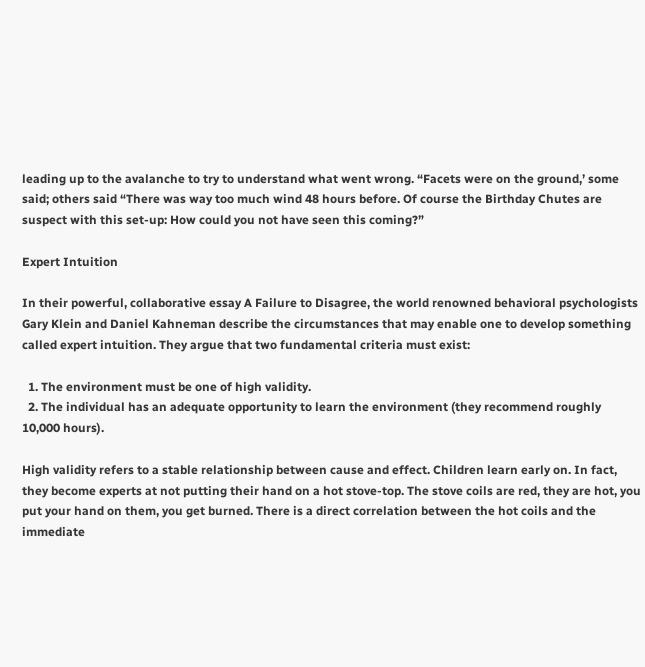leading up to the avalanche to try to understand what went wrong. “Facets were on the ground,’ some said; others said “There was way too much wind 48 hours before. Of course the Birthday Chutes are suspect with this set-up: How could you not have seen this coming?”

Expert Intuition

In their powerful, collaborative essay A Failure to Disagree, the world renowned behavioral psychologists Gary Klein and Daniel Kahneman describe the circumstances that may enable one to develop something called expert intuition. They argue that two fundamental criteria must exist:

  1. The environment must be one of high validity.
  2. The individual has an adequate opportunity to learn the environment (they recommend roughly 10,000 hours).

High validity refers to a stable relationship between cause and effect. Children learn early on. In fact, they become experts at not putting their hand on a hot stove-top. The stove coils are red, they are hot, you put your hand on them, you get burned. There is a direct correlation between the hot coils and the immediate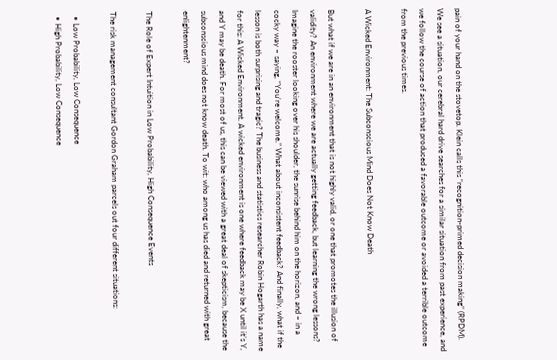pain of your hand on the stovetop. Klein calls this “recognition-primed decision making” (RPDM). We see a situation, our cerebral hard drive searches for a similar situation from past experience, and we follow the course of action that produced a favorable outcome or avoided a terrible outcome from the previous times.

A Wicked Environment: The Subconscious Mind Does Not Know Death

But what if we are in an environment that is not highly valid, or one that promotes the illusion of validity? An environment where we are actually getting feedback, but learning the wrong lessons? Imagine the rooster looking over his shoulder, the sunrise behind him on the horizon, and – in a cocky way – saying, “You’re welcome.” What about inconsistent feedback? And finally, what if the lesson is both surprising and tragic? The business and statistics researcher Robin Hogarth has a name for this: A Wicked Environment. A wicked environment is one where feedback may be X until it’s Y, and Y may be death. For most of us, this can be viewed with a great deal of skepticism, because the subconscious mind does not know death. To wit: who among us has died and returned with great enlightenment?

The Role of Expert Intuition in Low Probability, High Consequence Events

The risk management consultant Gordon Graham parcels out four different situations:

  • Low Probability, Low Consequence
  • High Probability, Low Consequence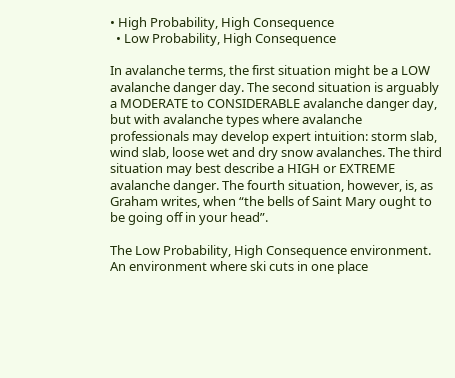• High Probability, High Consequence
  • Low Probability, High Consequence

In avalanche terms, the first situation might be a LOW avalanche danger day. The second situation is arguably a MODERATE to CONSIDERABLE avalanche danger day, but with avalanche types where avalanche professionals may develop expert intuition: storm slab, wind slab, loose wet and dry snow avalanches. The third situation may best describe a HIGH or EXTREME avalanche danger. The fourth situation, however, is, as Graham writes, when “the bells of Saint Mary ought to be going off in your head”.

The Low Probability, High Consequence environment. An environment where ski cuts in one place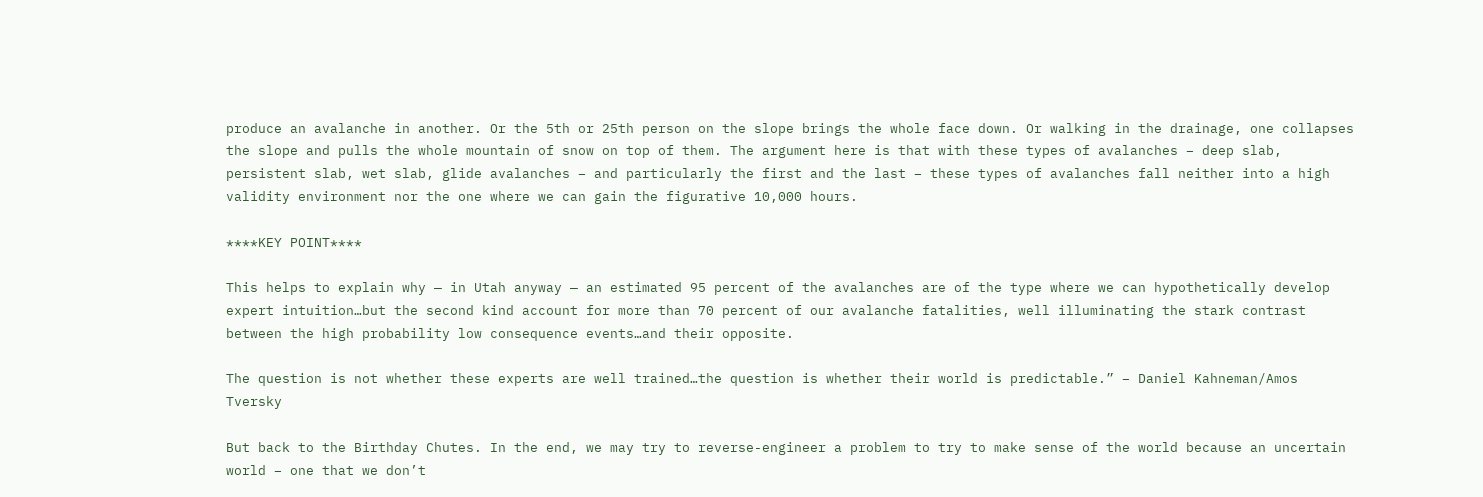produce an avalanche in another. Or the 5th or 25th person on the slope brings the whole face down. Or walking in the drainage, one collapses the slope and pulls the whole mountain of snow on top of them. The argument here is that with these types of avalanches – deep slab, persistent slab, wet slab, glide avalanches – and particularly the first and the last – these types of avalanches fall neither into a high validity environment nor the one where we can gain the figurative 10,000 hours.

****KEY POINT****

This helps to explain why — in Utah anyway — an estimated 95 percent of the avalanches are of the type where we can hypothetically develop expert intuition…but the second kind account for more than 70 percent of our avalanche fatalities, well illuminating the stark contrast between the high probability low consequence events…and their opposite.

The question is not whether these experts are well trained…the question is whether their world is predictable.” – Daniel Kahneman/Amos Tversky

But back to the Birthday Chutes. In the end, we may try to reverse-engineer a problem to try to make sense of the world because an uncertain world – one that we don’t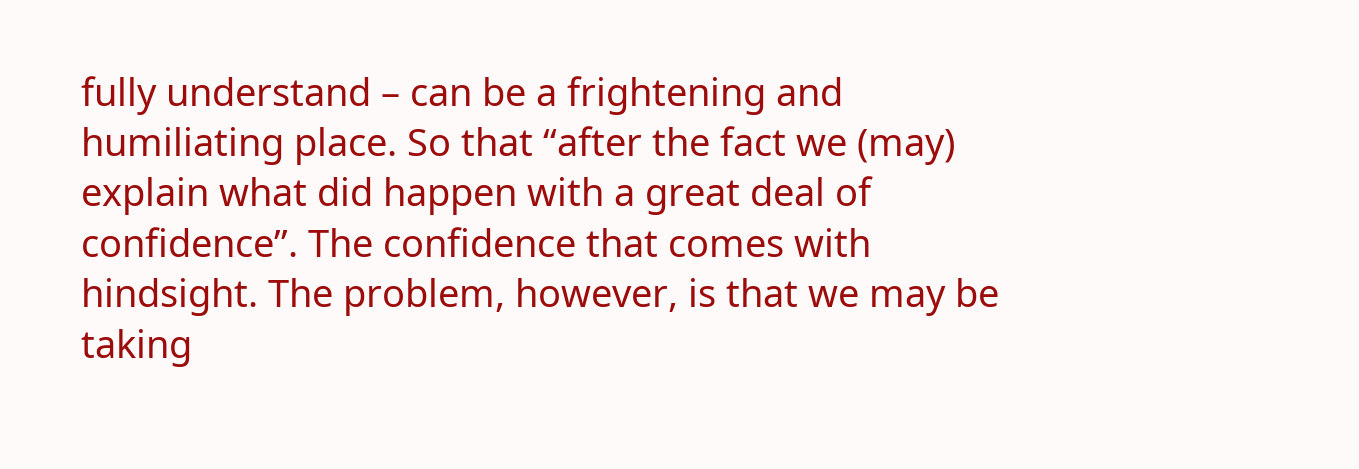fully understand – can be a frightening and humiliating place. So that “after the fact we (may) explain what did happen with a great deal of confidence”. The confidence that comes with hindsight. The problem, however, is that we may be taking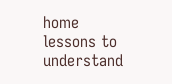home lessons to understand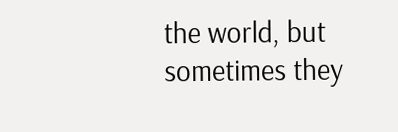the world, but sometimes they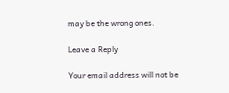may be the wrong ones.

Leave a Reply

Your email address will not be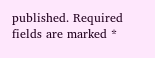published. Required fields are marked *